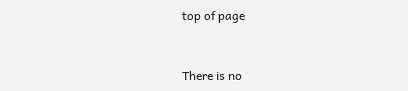top of page


There is no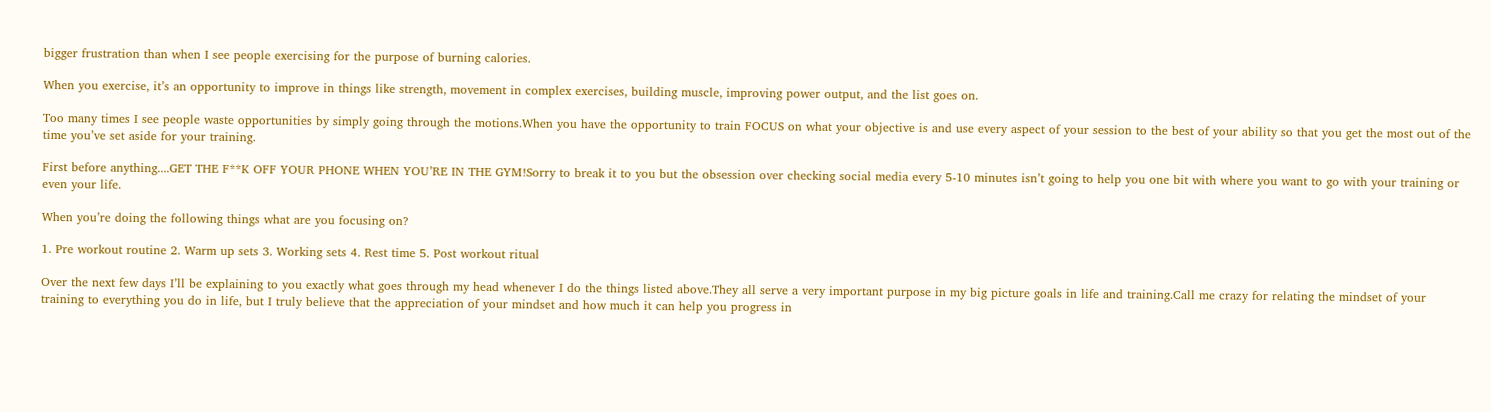bigger frustration than when I see people exercising for the purpose of burning calories.

When you exercise, it’s an opportunity to improve in things like strength, movement in complex exercises, building muscle, improving power output, and the list goes on.

Too many times I see people waste opportunities by simply going through the motions.When you have the opportunity to train FOCUS on what your objective is and use every aspect of your session to the best of your ability so that you get the most out of the time you’ve set aside for your training.

First before anything....GET THE F**K OFF YOUR PHONE WHEN YOU’RE IN THE GYM!Sorry to break it to you but the obsession over checking social media every 5-10 minutes isn’t going to help you one bit with where you want to go with your training or even your life.

When you’re doing the following things what are you focusing on?

1. Pre workout routine 2. Warm up sets 3. Working sets 4. Rest time 5. Post workout ritual

Over the next few days I’ll be explaining to you exactly what goes through my head whenever I do the things listed above.They all serve a very important purpose in my big picture goals in life and training.Call me crazy for relating the mindset of your training to everything you do in life, but I truly believe that the appreciation of your mindset and how much it can help you progress in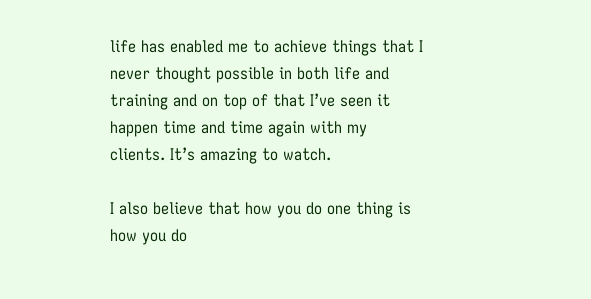life has enabled me to achieve things that I never thought possible in both life and training and on top of that I’ve seen it happen time and time again with my clients. It’s amazing to watch.

I also believe that how you do one thing is how you do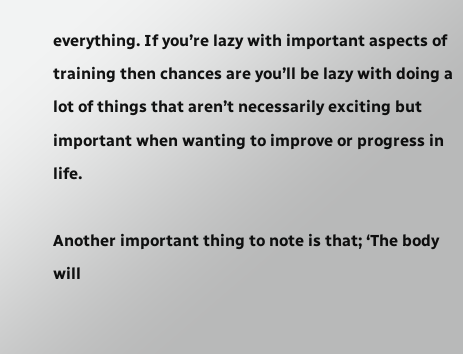everything. If you’re lazy with important aspects of training then chances are you’ll be lazy with doing a lot of things that aren’t necessarily exciting but important when wanting to improve or progress in life.

Another important thing to note is that; ‘The body will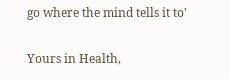go where the mind tells it to'

Yours in Health,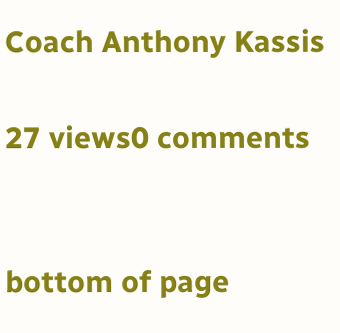Coach Anthony Kassis

27 views0 comments


bottom of page